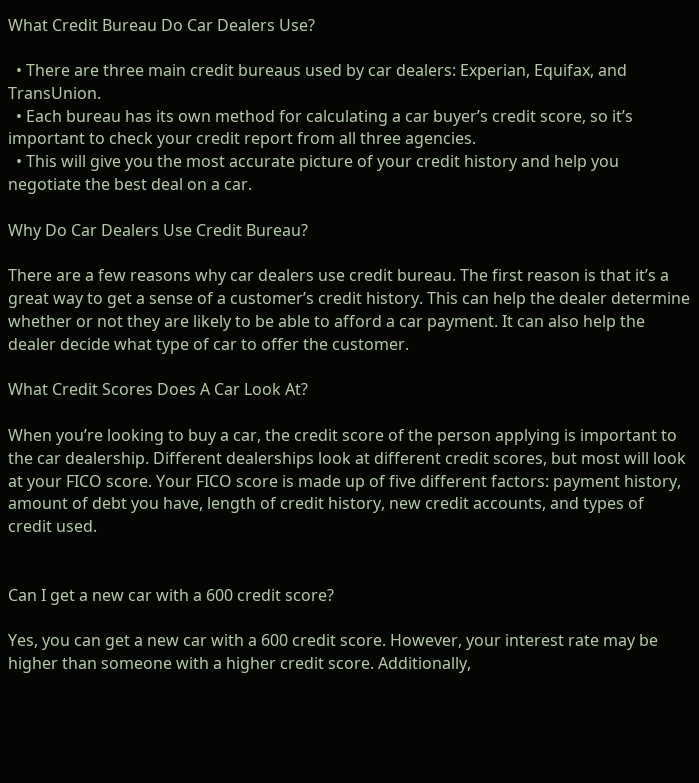What Credit Bureau Do Car Dealers Use?

  • There are three main credit bureaus used by car dealers: Experian, Equifax, and TransUnion.
  • Each bureau has its own method for calculating a car buyer’s credit score, so it’s important to check your credit report from all three agencies.
  • This will give you the most accurate picture of your credit history and help you negotiate the best deal on a car.

Why Do Car Dealers Use Credit Bureau?

There are a few reasons why car dealers use credit bureau. The first reason is that it’s a great way to get a sense of a customer’s credit history. This can help the dealer determine whether or not they are likely to be able to afford a car payment. It can also help the dealer decide what type of car to offer the customer.

What Credit Scores Does A Car Look At?

When you’re looking to buy a car, the credit score of the person applying is important to the car dealership. Different dealerships look at different credit scores, but most will look at your FICO score. Your FICO score is made up of five different factors: payment history, amount of debt you have, length of credit history, new credit accounts, and types of credit used.


Can I get a new car with a 600 credit score?

Yes, you can get a new car with a 600 credit score. However, your interest rate may be higher than someone with a higher credit score. Additionally,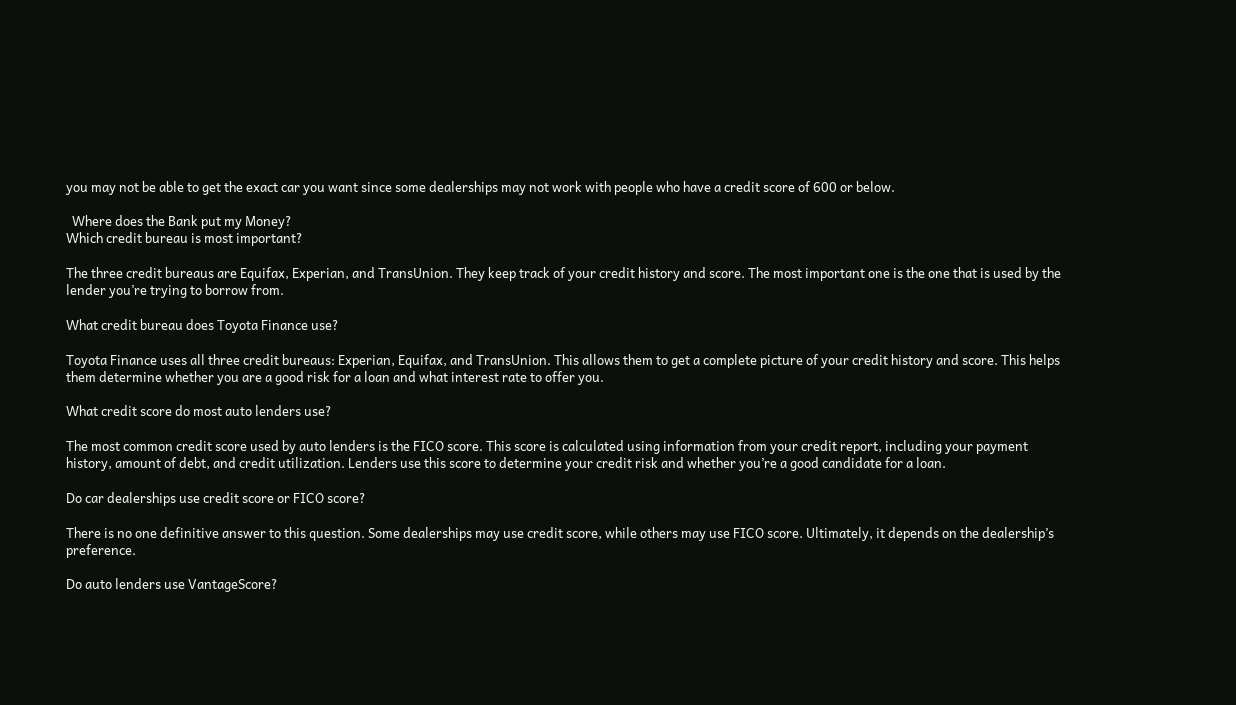you may not be able to get the exact car you want since some dealerships may not work with people who have a credit score of 600 or below.

  Where does the Bank put my Money?
Which credit bureau is most important?

The three credit bureaus are Equifax, Experian, and TransUnion. They keep track of your credit history and score. The most important one is the one that is used by the lender you’re trying to borrow from.

What credit bureau does Toyota Finance use?

Toyota Finance uses all three credit bureaus: Experian, Equifax, and TransUnion. This allows them to get a complete picture of your credit history and score. This helps them determine whether you are a good risk for a loan and what interest rate to offer you.

What credit score do most auto lenders use?

The most common credit score used by auto lenders is the FICO score. This score is calculated using information from your credit report, including your payment history, amount of debt, and credit utilization. Lenders use this score to determine your credit risk and whether you’re a good candidate for a loan.

Do car dealerships use credit score or FICO score?

There is no one definitive answer to this question. Some dealerships may use credit score, while others may use FICO score. Ultimately, it depends on the dealership’s preference.

Do auto lenders use VantageScore?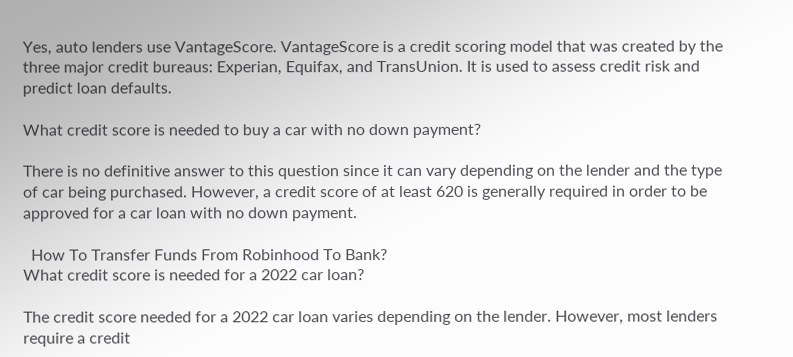Yes, auto lenders use VantageScore. VantageScore is a credit scoring model that was created by the three major credit bureaus: Experian, Equifax, and TransUnion. It is used to assess credit risk and predict loan defaults.

What credit score is needed to buy a car with no down payment?

There is no definitive answer to this question since it can vary depending on the lender and the type of car being purchased. However, a credit score of at least 620 is generally required in order to be approved for a car loan with no down payment.

  How To Transfer Funds From Robinhood To Bank?
What credit score is needed for a 2022 car loan?

The credit score needed for a 2022 car loan varies depending on the lender. However, most lenders require a credit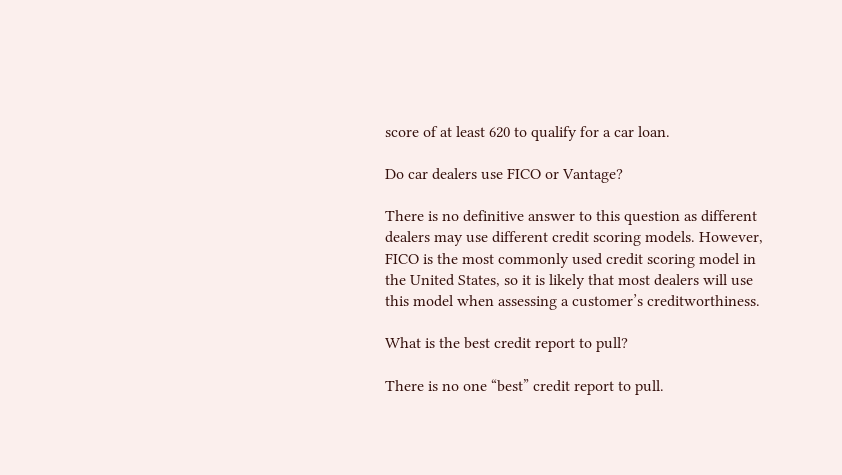score of at least 620 to qualify for a car loan.

Do car dealers use FICO or Vantage?

There is no definitive answer to this question as different dealers may use different credit scoring models. However, FICO is the most commonly used credit scoring model in the United States, so it is likely that most dealers will use this model when assessing a customer’s creditworthiness.

What is the best credit report to pull?

There is no one “best” credit report to pull.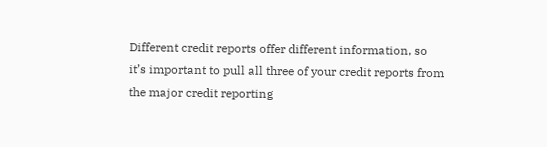Different credit reports offer different information, so it’s important to pull all three of your credit reports from the major credit reporting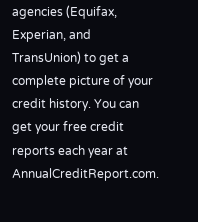agencies (Equifax, Experian, and TransUnion) to get a complete picture of your credit history. You can get your free credit reports each year at AnnualCreditReport.com.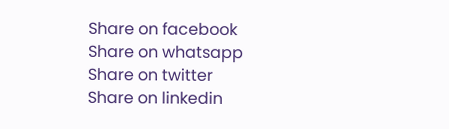Share on facebook
Share on whatsapp
Share on twitter
Share on linkedin